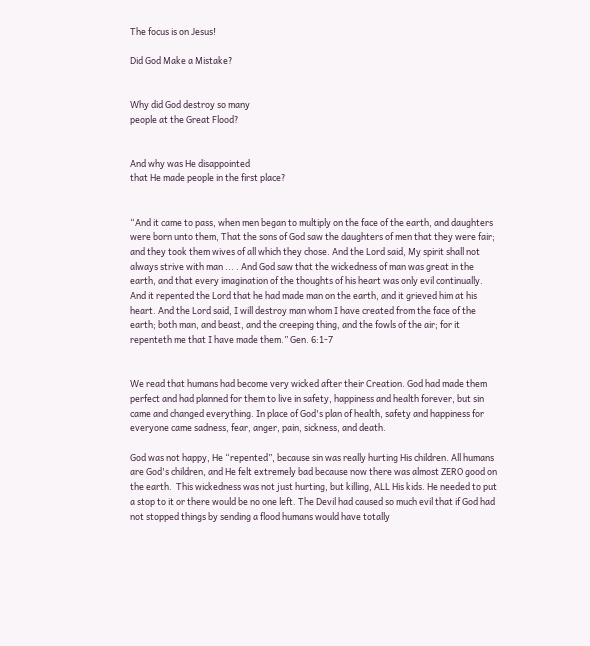The focus is on Jesus!

Did God Make a Mistake?


Why did God destroy so many
people at the Great Flood?


And why was He disappointed
that He made people in the first place?


“And it came to pass, when men began to multiply on the face of the earth, and daughters were born unto them, That the sons of God saw the daughters of men that they were fair; and they took them wives of all which they chose. And the Lord said, My spirit shall not always strive with man ... . And God saw that the wickedness of man was great in the earth, and that every imagination of the thoughts of his heart was only evil continually. And it repented the Lord that he had made man on the earth, and it grieved him at his heart. And the Lord said, I will destroy man whom I have created from the face of the earth; both man, and beast, and the creeping thing, and the fowls of the air; for it repenteth me that I have made them.” Gen. 6:1-7


We read that humans had become very wicked after their Creation. God had made them perfect and had planned for them to live in safety, happiness and health forever, but sin came and changed everything. In place of God's plan of health, safety and happiness for everyone came sadness, fear, anger, pain, sickness, and death.

God was not happy, He “repented”, because sin was really hurting His children. All humans are God's children, and He felt extremely bad because now there was almost ZERO good on the earth.  This wickedness was not just hurting, but killing, ALL His kids. He needed to put a stop to it or there would be no one left. The Devil had caused so much evil that if God had not stopped things by sending a flood humans would have totally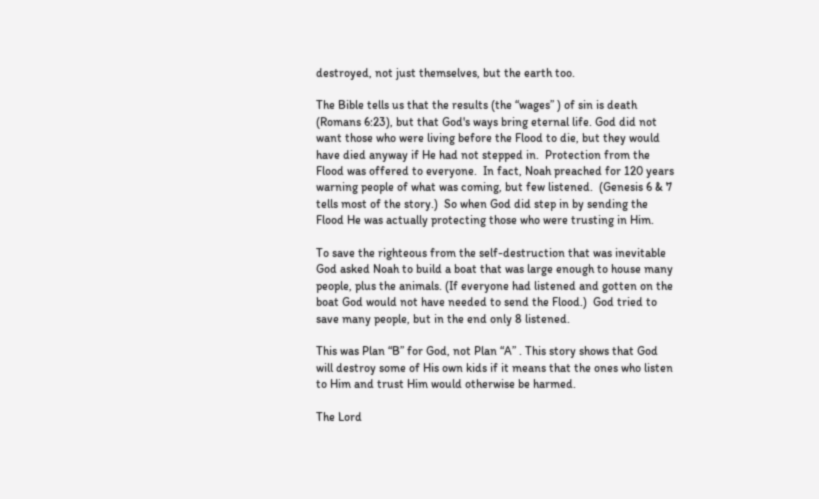destroyed, not just themselves, but the earth too.

The Bible tells us that the results (the “wages” ) of sin is death (Romans 6:23), but that God's ways bring eternal life. God did not want those who were living before the Flood to die, but they would have died anyway if He had not stepped in.  Protection from the Flood was offered to everyone.  In fact, Noah preached for 120 years warning people of what was coming, but few listened.  (Genesis 6 & 7 tells most of the story.)  So when God did step in by sending the Flood He was actually protecting those who were trusting in Him.

To save the righteous from the self-destruction that was inevitable God asked Noah to build a boat that was large enough to house many people, plus the animals. (If everyone had listened and gotten on the boat God would not have needed to send the Flood.)  God tried to save many people, but in the end only 8 listened.

This was Plan “B” for God, not Plan “A” . This story shows that God will destroy some of His own kids if it means that the ones who listen to Him and trust Him would otherwise be harmed.

The Lord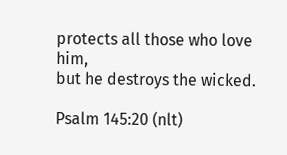protects all those who love him,
but he destroys the wicked.

Psalm 145:20 (nlt)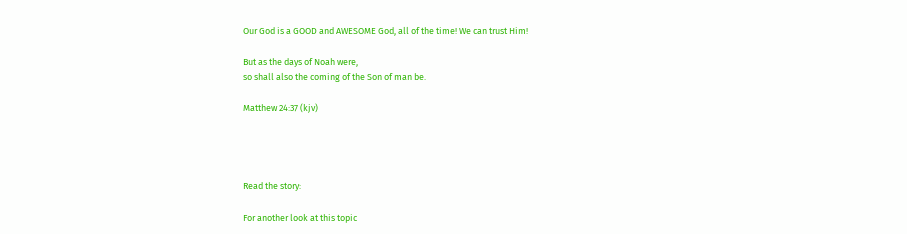Our God is a GOOD and AWESOME God, all of the time! We can trust Him!

But as the days of Noah were,
so shall also the coming of the Son of man be.

Matthew 24:37 (kjv)




Read the story:

For another look at this topic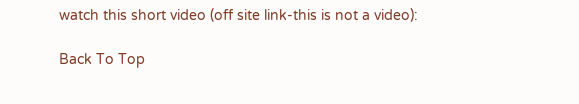watch this short video (off site link-this is not a video):

Back To Top